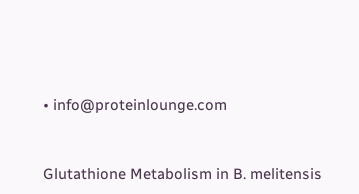• info@proteinlounge.com


Glutathione Metabolism in B. melitensis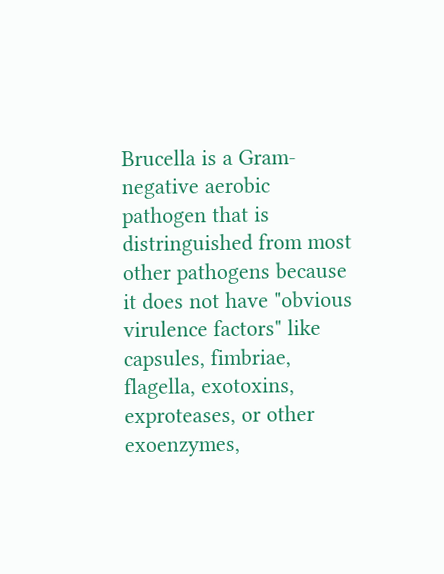Brucella is a Gram-negative aerobic pathogen that is distringuished from most other pathogens because it does not have "obvious virulence factors" like capsules, fimbriae, flagella, exotoxins, exproteases, or other exoenzymes,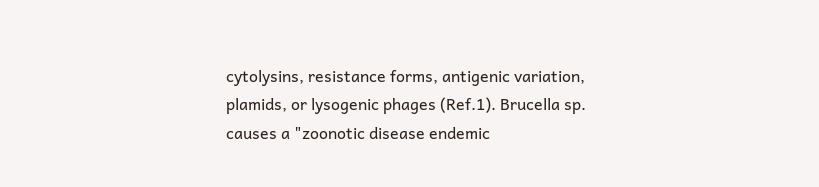cytolysins, resistance forms, antigenic variation, plamids, or lysogenic phages (Ref.1). Brucella sp. causes a "zoonotic disease endemic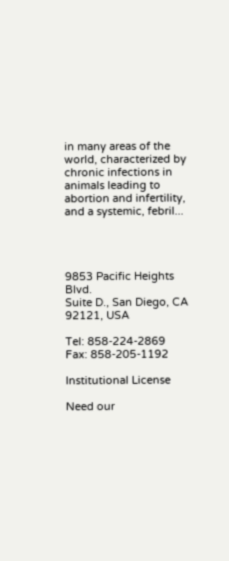in many areas of the world, characterized by chronic infections in animals leading to abortion and infertility, and a systemic, febril...




9853 Pacific Heights Blvd.
Suite D., San Diego, CA 92121, USA

Tel: 858-224-2869
Fax: 858-205-1192

Institutional License

Need our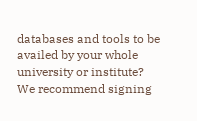databases and tools to be availed by your whole university or institute? We recommend signing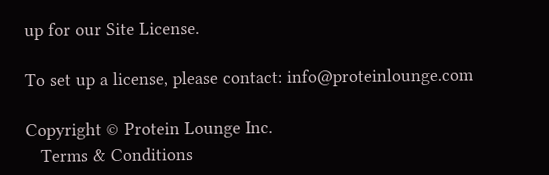up for our Site License.

To set up a license, please contact: info@proteinlounge.com

Copyright © Protein Lounge Inc.
   Terms & Conditions